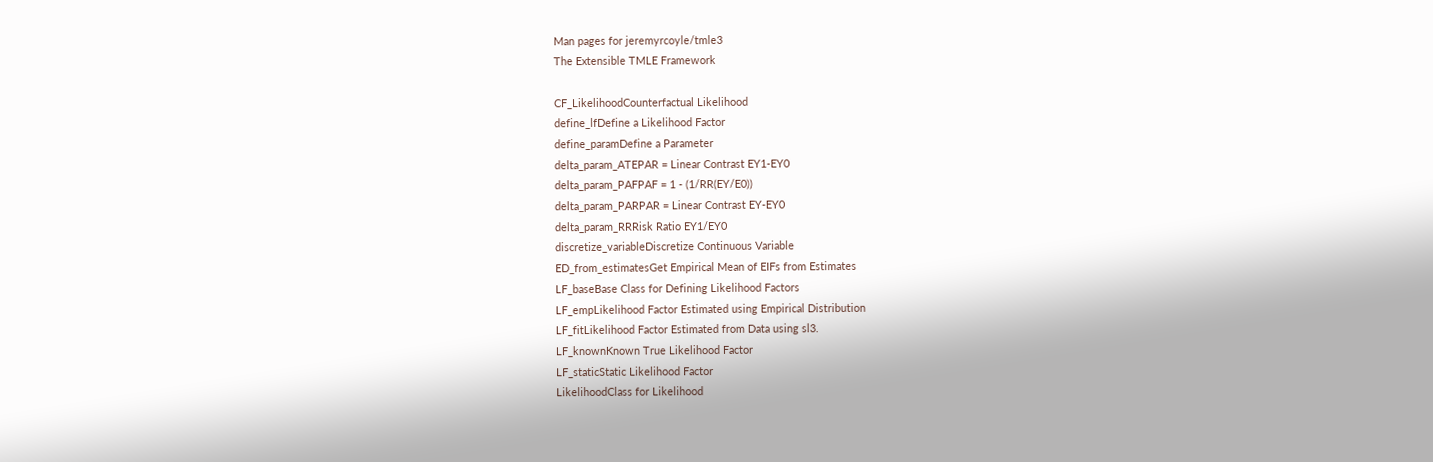Man pages for jeremyrcoyle/tmle3
The Extensible TMLE Framework

CF_LikelihoodCounterfactual Likelihood
define_lfDefine a Likelihood Factor
define_paramDefine a Parameter
delta_param_ATEPAR = Linear Contrast EY1-EY0
delta_param_PAFPAF = 1 - (1/RR(EY/E0))
delta_param_PARPAR = Linear Contrast EY-EY0
delta_param_RRRisk Ratio EY1/EY0
discretize_variableDiscretize Continuous Variable
ED_from_estimatesGet Empirical Mean of EIFs from Estimates
LF_baseBase Class for Defining Likelihood Factors
LF_empLikelihood Factor Estimated using Empirical Distribution
LF_fitLikelihood Factor Estimated from Data using sl3.
LF_knownKnown True Likelihood Factor
LF_staticStatic Likelihood Factor
LikelihoodClass for Likelihood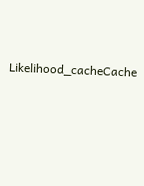Likelihood_cacheCache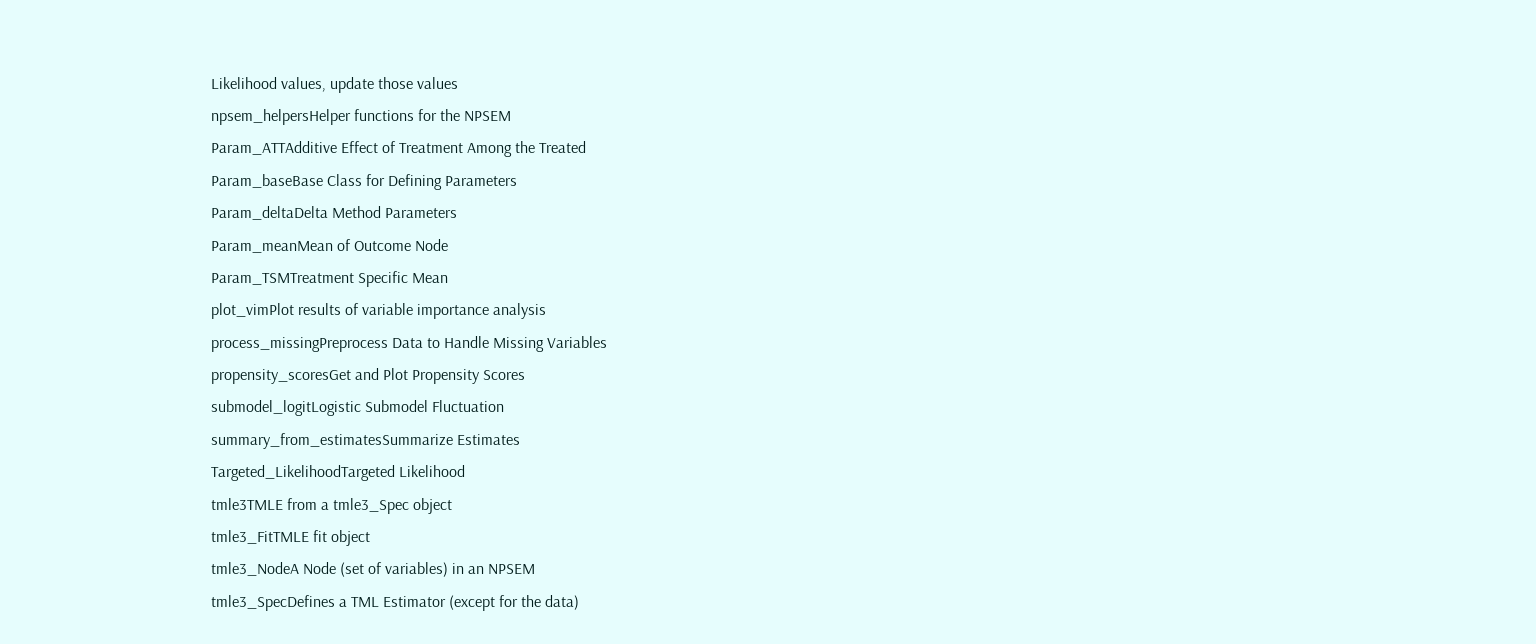Likelihood values, update those values
npsem_helpersHelper functions for the NPSEM
Param_ATTAdditive Effect of Treatment Among the Treated
Param_baseBase Class for Defining Parameters
Param_deltaDelta Method Parameters
Param_meanMean of Outcome Node
Param_TSMTreatment Specific Mean
plot_vimPlot results of variable importance analysis
process_missingPreprocess Data to Handle Missing Variables
propensity_scoresGet and Plot Propensity Scores
submodel_logitLogistic Submodel Fluctuation
summary_from_estimatesSummarize Estimates
Targeted_LikelihoodTargeted Likelihood
tmle3TMLE from a tmle3_Spec object
tmle3_FitTMLE fit object
tmle3_NodeA Node (set of variables) in an NPSEM
tmle3_SpecDefines a TML Estimator (except for the data)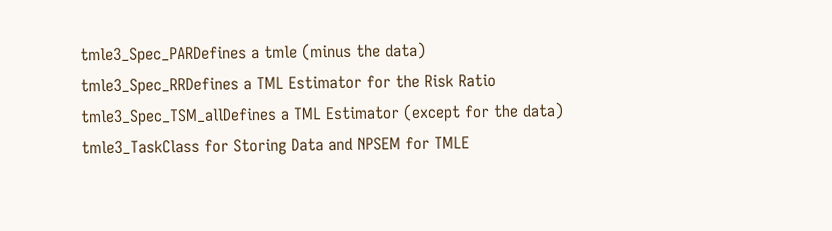tmle3_Spec_PARDefines a tmle (minus the data)
tmle3_Spec_RRDefines a TML Estimator for the Risk Ratio
tmle3_Spec_TSM_allDefines a TML Estimator (except for the data)
tmle3_TaskClass for Storing Data and NPSEM for TMLE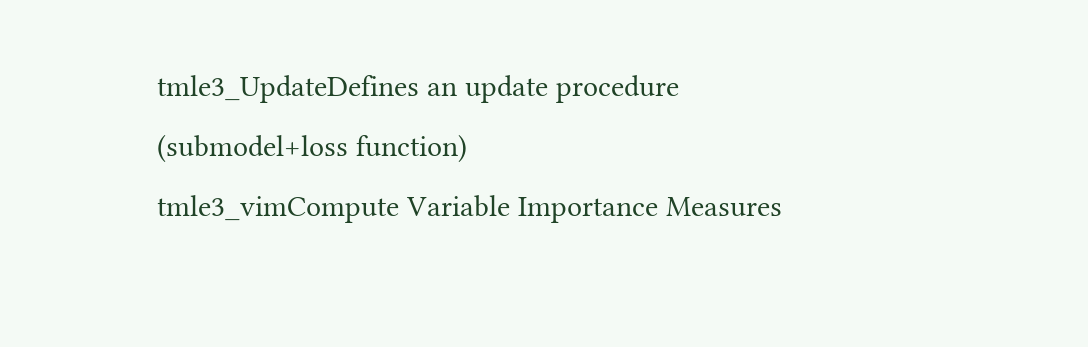tmle3_UpdateDefines an update procedure (submodel+loss function)
tmle3_vimCompute Variable Importance Measures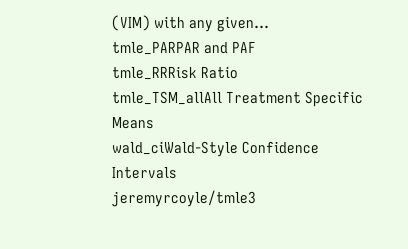(VIM) with any given...
tmle_PARPAR and PAF
tmle_RRRisk Ratio
tmle_TSM_allAll Treatment Specific Means
wald_ciWald-Style Confidence Intervals
jeremyrcoyle/tmle3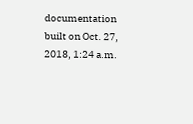documentation built on Oct. 27, 2018, 1:24 a.m.